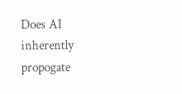Does AI inherently propogate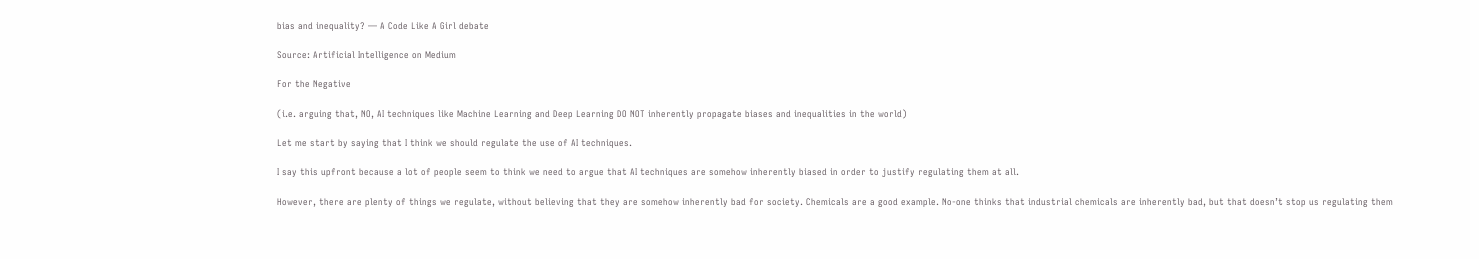bias and inequality? — A Code Like A Girl debate

Source: Artificial Intelligence on Medium

For the Negative

(i.e. arguing that, NO, AI techniques like Machine Learning and Deep Learning DO NOT inherently propagate biases and inequalities in the world)

Let me start by saying that I think we should regulate the use of AI techniques.

I say this upfront because a lot of people seem to think we need to argue that AI techniques are somehow inherently biased in order to justify regulating them at all.

However, there are plenty of things we regulate, without believing that they are somehow inherently bad for society. Chemicals are a good example. No-one thinks that industrial chemicals are inherently bad, but that doesn’t stop us regulating them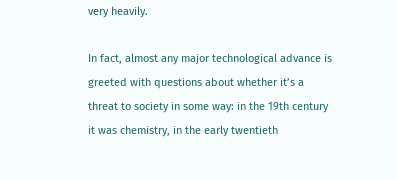very heavily.

In fact, almost any major technological advance is greeted with questions about whether it’s a threat to society in some way: in the 19th century it was chemistry, in the early twentieth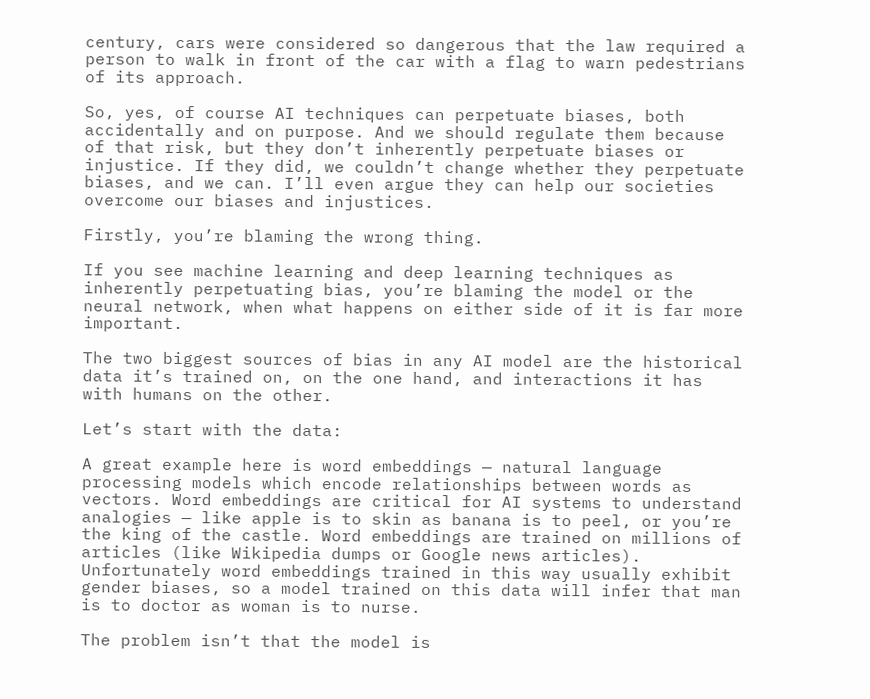century, cars were considered so dangerous that the law required a person to walk in front of the car with a flag to warn pedestrians of its approach.

So, yes, of course AI techniques can perpetuate biases, both accidentally and on purpose. And we should regulate them because of that risk, but they don’t inherently perpetuate biases or injustice. If they did, we couldn’t change whether they perpetuate biases, and we can. I’ll even argue they can help our societies overcome our biases and injustices.

Firstly, you’re blaming the wrong thing.

If you see machine learning and deep learning techniques as inherently perpetuating bias, you’re blaming the model or the neural network, when what happens on either side of it is far more important.

The two biggest sources of bias in any AI model are the historical data it’s trained on, on the one hand, and interactions it has with humans on the other.

Let’s start with the data:

A great example here is word embeddings — natural language processing models which encode relationships between words as vectors. Word embeddings are critical for AI systems to understand analogies — like apple is to skin as banana is to peel, or you’re the king of the castle. Word embeddings are trained on millions of articles (like Wikipedia dumps or Google news articles). Unfortunately word embeddings trained in this way usually exhibit gender biases, so a model trained on this data will infer that man is to doctor as woman is to nurse.

The problem isn’t that the model is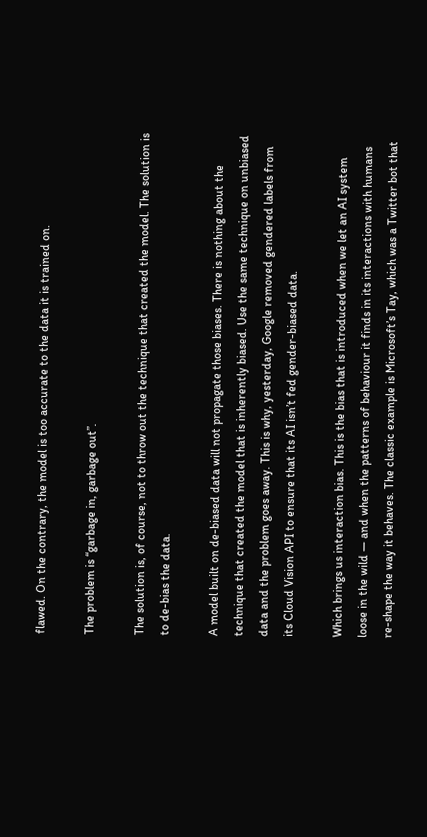flawed. On the contrary, the model is too accurate to the data it is trained on.

The problem is “garbage in, garbage out”.

The solution is, of course, not to throw out the technique that created the model. The solution is to de-bias the data.

A model built on de-biased data will not propagate those biases. There is nothing about the technique that created the model that is inherently biased. Use the same technique on unbiased data and the problem goes away. This is why, yesterday, Google removed gendered labels from its Cloud Vision API to ensure that its AI isn’t fed gender-biased data.

Which brings us interaction bias. This is the bias that is introduced when we let an AI system loose in the wild — and when the patterns of behaviour it finds in its interactions with humans re-shape the way it behaves. The classic example is Microsoft’s Tay, which was a Twitter bot that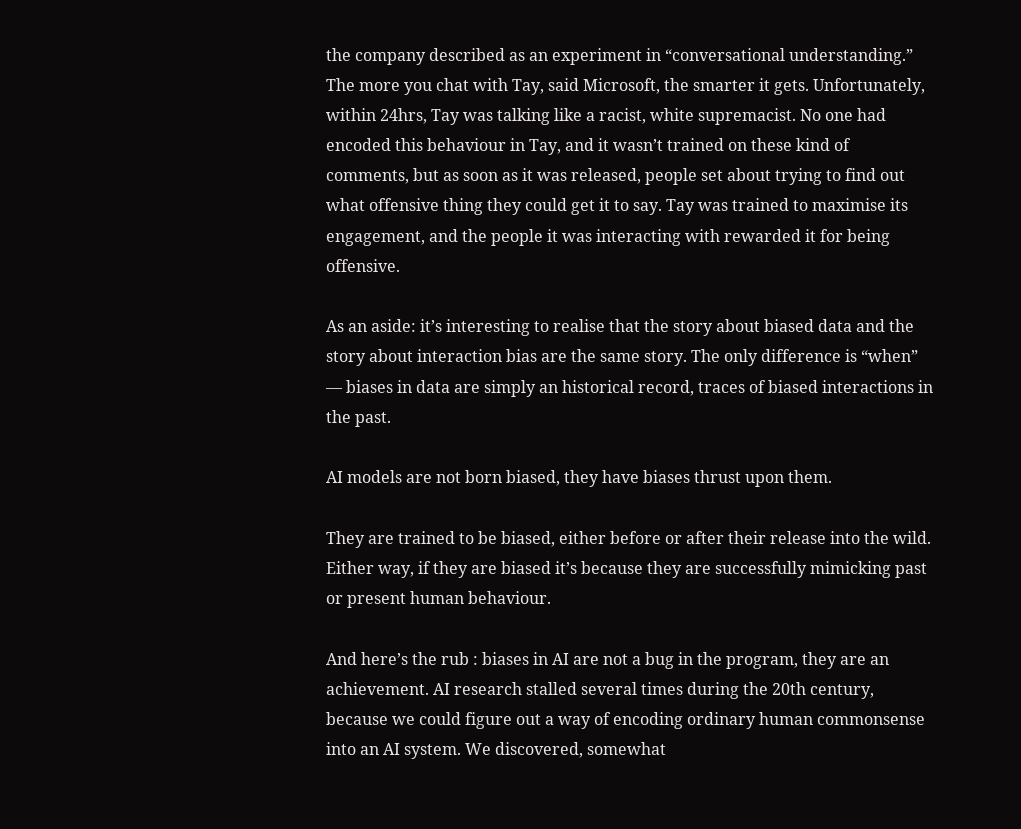the company described as an experiment in “conversational understanding.” The more you chat with Tay, said Microsoft, the smarter it gets. Unfortunately, within 24hrs, Tay was talking like a racist, white supremacist. No one had encoded this behaviour in Tay, and it wasn’t trained on these kind of comments, but as soon as it was released, people set about trying to find out what offensive thing they could get it to say. Tay was trained to maximise its engagement, and the people it was interacting with rewarded it for being offensive.

As an aside: it’s interesting to realise that the story about biased data and the story about interaction bias are the same story. The only difference is “when” — biases in data are simply an historical record, traces of biased interactions in the past.

AI models are not born biased, they have biases thrust upon them.

They are trained to be biased, either before or after their release into the wild. Either way, if they are biased it’s because they are successfully mimicking past or present human behaviour.

And here’s the rub : biases in AI are not a bug in the program, they are an achievement. AI research stalled several times during the 20th century, because we could figure out a way of encoding ordinary human commonsense into an AI system. We discovered, somewhat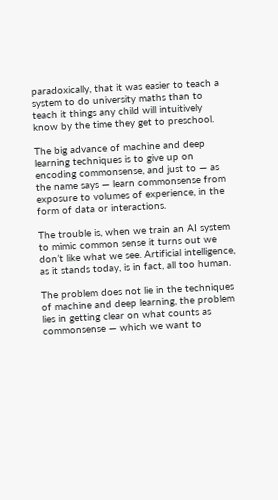paradoxically, that it was easier to teach a system to do university maths than to teach it things any child will intuitively know by the time they get to preschool.

The big advance of machine and deep learning techniques is to give up on encoding commonsense, and just to — as the name says — learn commonsense from exposure to volumes of experience, in the form of data or interactions.

The trouble is, when we train an AI system to mimic common sense it turns out we don’t like what we see. Artificial intelligence, as it stands today, is in fact, all too human.

The problem does not lie in the techniques of machine and deep learning, the problem lies in getting clear on what counts as commonsense — which we want to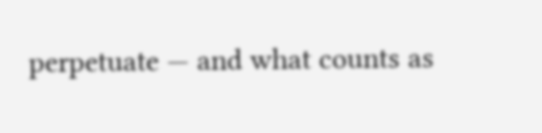perpetuate — and what counts as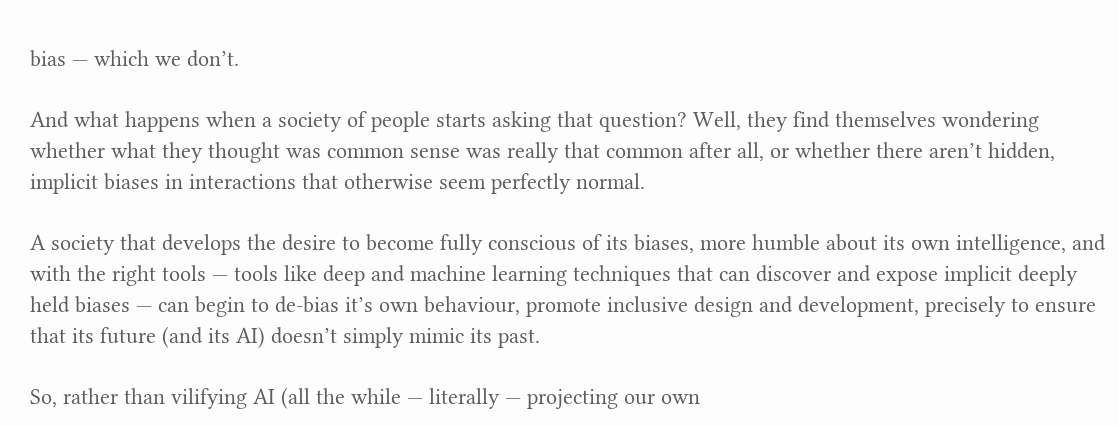bias — which we don’t.

And what happens when a society of people starts asking that question? Well, they find themselves wondering whether what they thought was common sense was really that common after all, or whether there aren’t hidden, implicit biases in interactions that otherwise seem perfectly normal.

A society that develops the desire to become fully conscious of its biases, more humble about its own intelligence, and with the right tools — tools like deep and machine learning techniques that can discover and expose implicit deeply held biases — can begin to de-bias it’s own behaviour, promote inclusive design and development, precisely to ensure that its future (and its AI) doesn’t simply mimic its past.

So, rather than vilifying AI (all the while — literally — projecting our own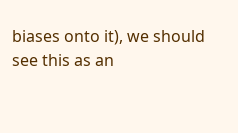biases onto it), we should see this as an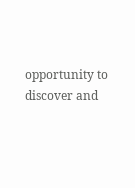opportunity to discover and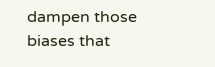dampen those biases that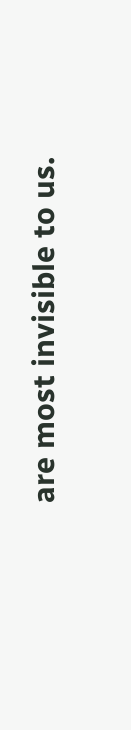are most invisible to us.